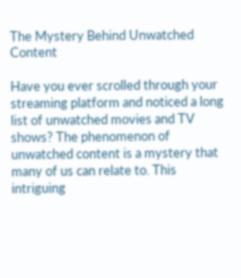The Mystery Behind Unwatched Content

Have you ever scrolled through your streaming platform and noticed a long list of unwatched movies and TV shows? The phenomenon of unwatched content is a mystery that many of us can relate to. This intriguing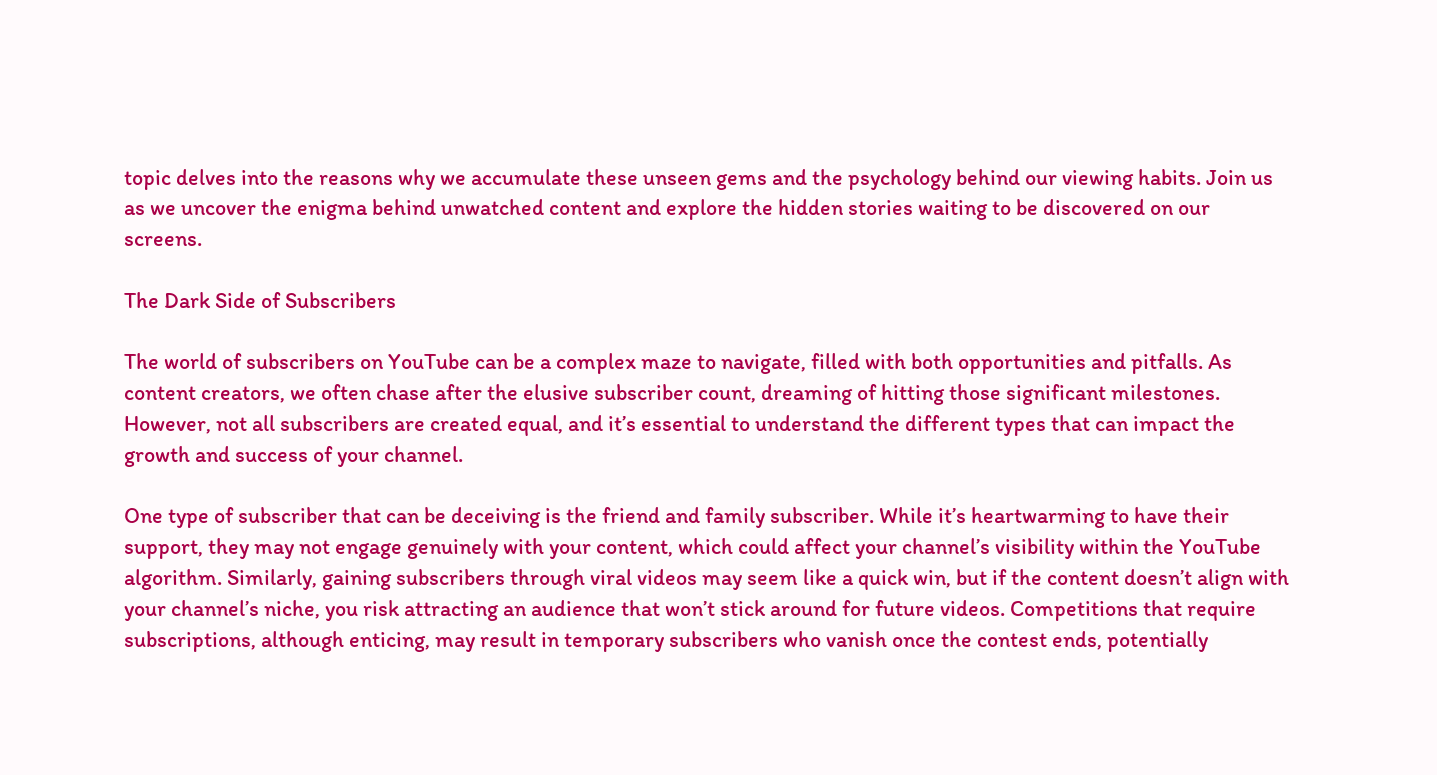topic delves into the reasons why we accumulate these unseen gems and the psychology behind our viewing habits. Join us as we uncover the enigma behind unwatched content and explore the hidden stories waiting to be discovered on our screens.

The Dark Side of Subscribers

The world of subscribers on YouTube can be a complex maze to navigate, filled with both opportunities and pitfalls. As content creators, we often chase after the elusive subscriber count, dreaming of hitting those significant milestones. However, not all subscribers are created equal, and it’s essential to understand the different types that can impact the growth and success of your channel.

One type of subscriber that can be deceiving is the friend and family subscriber. While it’s heartwarming to have their support, they may not engage genuinely with your content, which could affect your channel’s visibility within the YouTube algorithm. Similarly, gaining subscribers through viral videos may seem like a quick win, but if the content doesn’t align with your channel’s niche, you risk attracting an audience that won’t stick around for future videos. Competitions that require subscriptions, although enticing, may result in temporary subscribers who vanish once the contest ends, potentially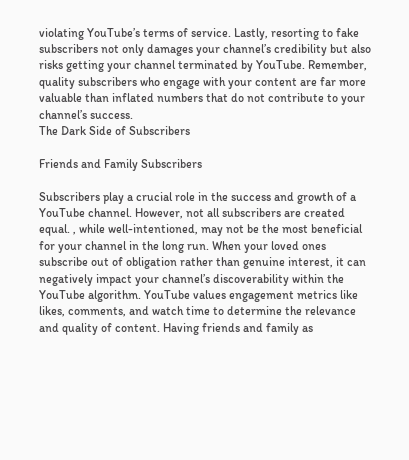violating YouTube’s terms of service. Lastly, resorting to fake subscribers not only damages your channel’s credibility but also risks getting your channel terminated by YouTube. Remember, quality subscribers who engage with your content are far more valuable than inflated numbers that do not contribute to your channel’s success.
The Dark Side of Subscribers

Friends and Family Subscribers

Subscribers play a crucial role in the success and growth of a YouTube channel. However, not all subscribers are created equal. , while well-intentioned, may not be the most beneficial for your channel in the long run. When your loved ones subscribe out of obligation rather than genuine interest, it can negatively impact your channel’s discoverability within the YouTube algorithm. YouTube values engagement metrics like likes, comments, and watch time to determine the relevance and quality of content. Having friends and family as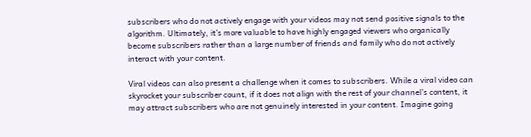subscribers who do not actively engage with your videos may not send positive signals to the algorithm. Ultimately, it’s more valuable to have highly engaged viewers who organically become subscribers rather than a large number of friends and family who do not actively interact with your content.

Viral videos can also present a challenge when it comes to subscribers. While a viral video can skyrocket your subscriber count, if it does not align with the rest of your channel’s content, it may attract subscribers who are not genuinely interested in your content. Imagine going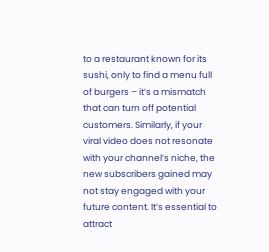to a restaurant known for its sushi, only to find a menu full of burgers – it’s a mismatch that can turn off potential customers. Similarly, if your viral video does not resonate with your channel’s niche, the new subscribers gained may not stay engaged with your future content. It’s essential to attract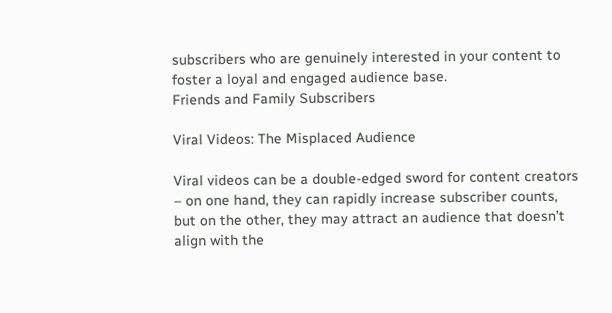subscribers who are genuinely interested in your content to foster a loyal and engaged audience base.
Friends and Family Subscribers

Viral Videos: The Misplaced Audience

Viral videos can be a double-edged sword for content creators – on one hand, they can rapidly increase subscriber counts, but on the other, they may attract an audience that doesn’t align with the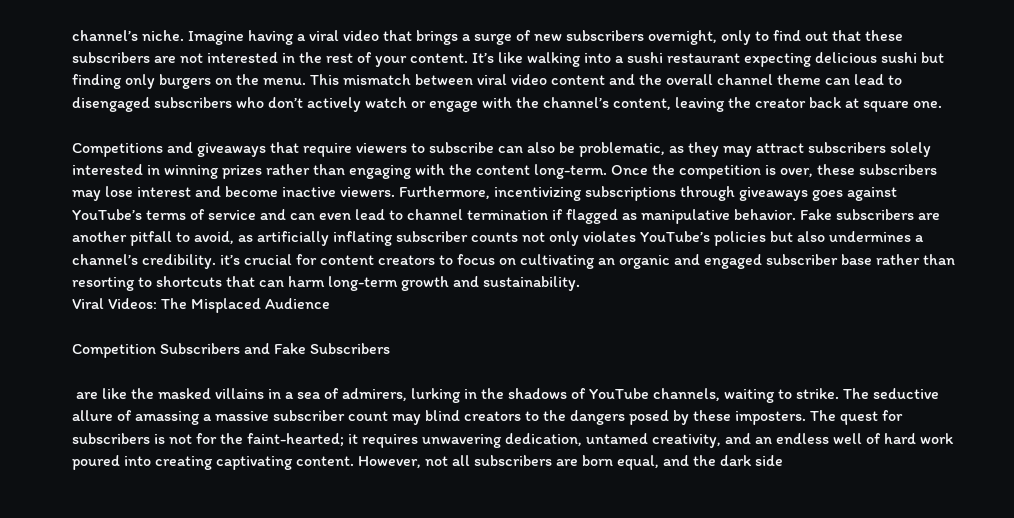channel’s niche. Imagine having a viral video that brings a surge of new subscribers overnight, only to find out that these subscribers are not interested in the rest of your content. It’s like walking into a sushi restaurant expecting delicious sushi but finding only burgers on the menu. This mismatch between viral video content and the overall channel theme can lead to disengaged subscribers who don’t actively watch or engage with the channel’s content, leaving the creator back at square one.

Competitions and giveaways that require viewers to subscribe can also be problematic, as they may attract subscribers solely interested in winning prizes rather than engaging with the content long-term. Once the competition is over, these subscribers may lose interest and become inactive viewers. Furthermore, incentivizing subscriptions through giveaways goes against YouTube’s terms of service and can even lead to channel termination if flagged as manipulative behavior. Fake subscribers are another pitfall to avoid, as artificially inflating subscriber counts not only violates YouTube’s policies but also undermines a channel’s credibility. it’s crucial for content creators to focus on cultivating an organic and engaged subscriber base rather than resorting to shortcuts that can harm long-term growth and sustainability.
Viral Videos: The Misplaced Audience

Competition Subscribers and Fake Subscribers

 are like the masked villains in a sea of admirers, lurking in the shadows of YouTube channels, waiting to strike. The seductive allure of amassing a massive subscriber count may blind creators to the dangers posed by these imposters. The quest for subscribers is not for the faint-hearted; it requires unwavering dedication, untamed creativity, and an endless well of hard work poured into creating captivating content. However, not all subscribers are born equal, and the dark side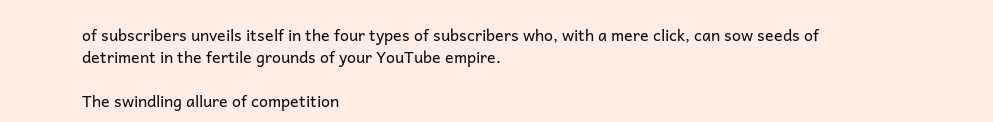of subscribers unveils itself in the four types of subscribers who, with a mere click, can sow seeds of detriment in the fertile grounds of your YouTube empire.

The swindling allure of competition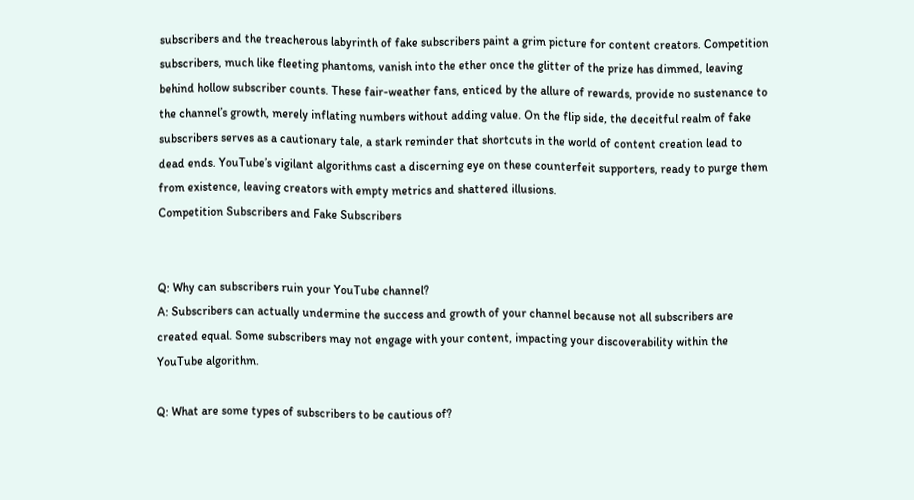subscribers and the treacherous labyrinth of fake subscribers paint a grim picture for content creators. Competition subscribers, much like fleeting phantoms, vanish into the ether once the glitter of the prize has dimmed, leaving behind hollow subscriber counts. These fair-weather fans, enticed by the allure of rewards, provide no sustenance to the channel’s growth, merely inflating numbers without adding value. On the flip side, the deceitful realm of fake subscribers serves as a cautionary tale, a stark reminder that shortcuts in the world of content creation lead to dead ends. YouTube’s vigilant algorithms cast a discerning eye on these counterfeit supporters, ready to purge them from existence, leaving creators with empty metrics and shattered illusions.
Competition Subscribers and Fake Subscribers


Q: Why can subscribers ruin your YouTube channel?
A: Subscribers can actually undermine the success and growth of your channel because not all subscribers are created equal. Some subscribers may not engage with your content, impacting your discoverability within the YouTube algorithm.

Q: What are some types of subscribers to be cautious of?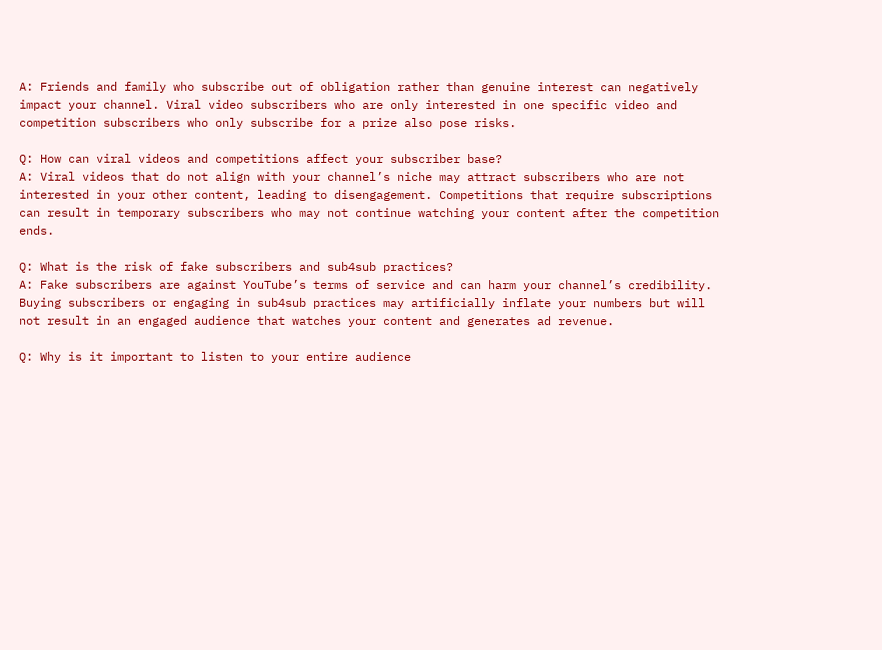A: Friends and family who subscribe out of obligation rather than genuine interest can negatively impact your channel. Viral video subscribers who are only interested in one specific video and competition subscribers who only subscribe for a prize also pose risks.

Q: How can viral videos and competitions affect your subscriber base?
A: Viral videos that do not align with your channel’s niche may attract subscribers who are not interested in your other content, leading to disengagement. Competitions that require subscriptions can result in temporary subscribers who may not continue watching your content after the competition ends.

Q: What is the risk of fake subscribers and sub4sub practices?
A: Fake subscribers are against YouTube’s terms of service and can harm your channel’s credibility. Buying subscribers or engaging in sub4sub practices may artificially inflate your numbers but will not result in an engaged audience that watches your content and generates ad revenue.

Q: Why is it important to listen to your entire audience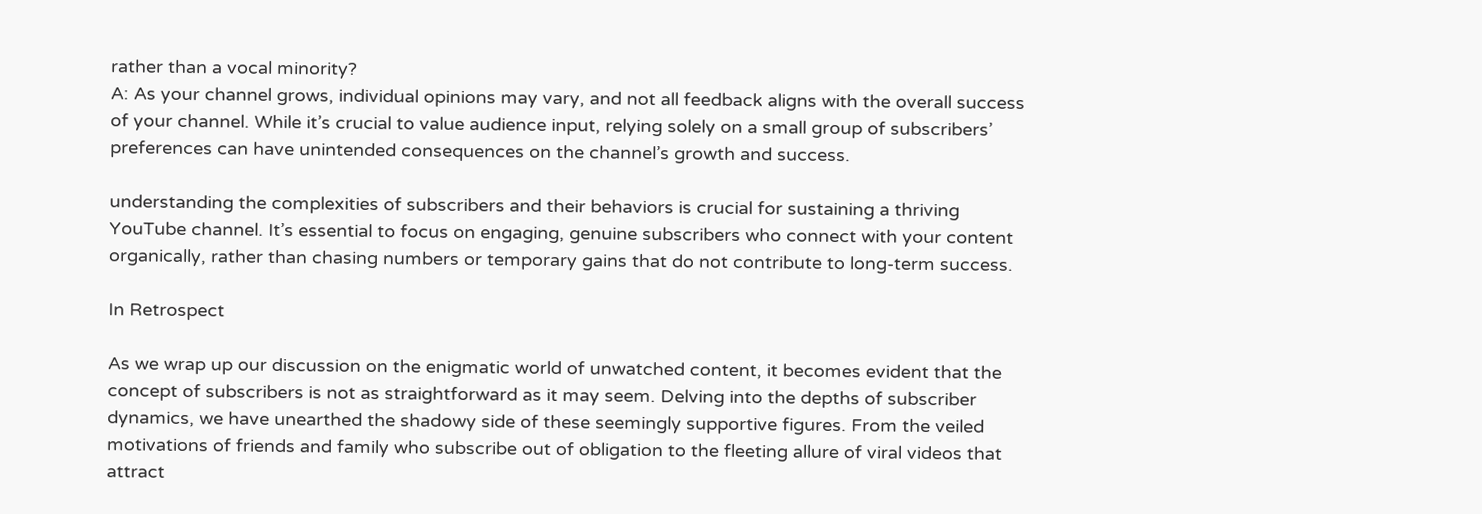rather than a vocal minority?
A: As your channel grows, individual opinions may vary, and not all feedback aligns with the overall success of your channel. While it’s crucial to value audience input, relying solely on a small group of subscribers’ preferences can have unintended consequences on the channel’s growth and success.

understanding the complexities of subscribers and their behaviors is crucial for sustaining a thriving YouTube channel. It’s essential to focus on engaging, genuine subscribers who connect with your content organically, rather than chasing numbers or temporary gains that do not contribute to long-term success.

In Retrospect

As we wrap up our discussion on the enigmatic world of unwatched content, it becomes evident that the concept of subscribers is not as straightforward as it may seem. Delving into the depths of subscriber dynamics, we have unearthed the shadowy side of these seemingly supportive figures. From the veiled motivations of friends and family who subscribe out of obligation to the fleeting allure of viral videos that attract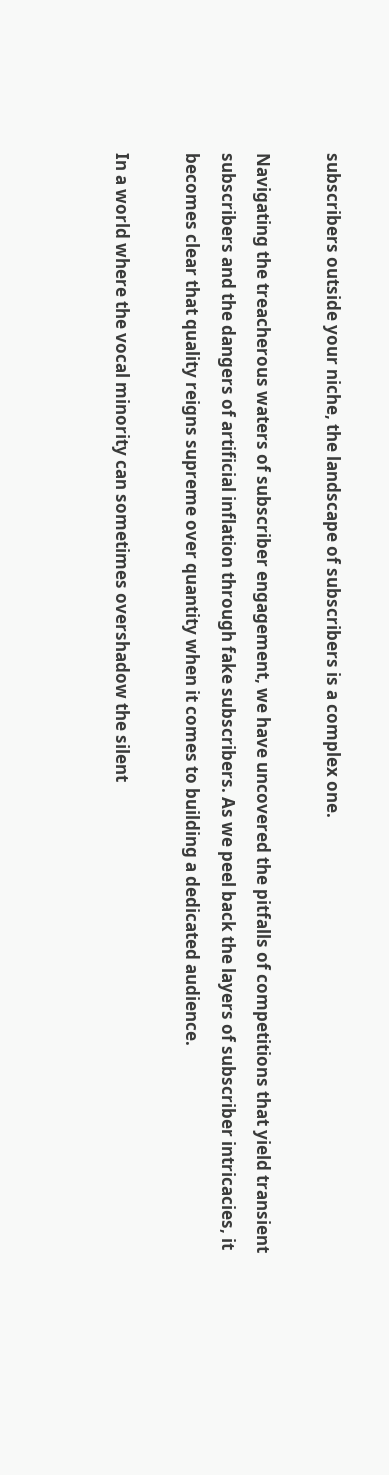subscribers outside your niche, the landscape of subscribers is a complex one.

Navigating the treacherous waters of subscriber engagement, we have uncovered the pitfalls of competitions that yield transient subscribers and the dangers of artificial inflation through fake subscribers. As we peel back the layers of subscriber intricacies, it becomes clear that quality reigns supreme over quantity when it comes to building a dedicated audience.

In a world where the vocal minority can sometimes overshadow the silent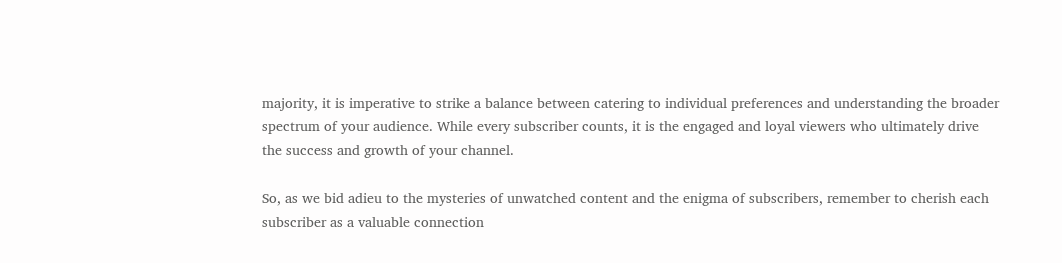majority, it is imperative to strike a balance between catering to individual preferences and understanding the broader spectrum of your audience. While every subscriber counts, it is the engaged and loyal viewers who ultimately drive the success and growth of your channel.

So, as we bid adieu to the mysteries of unwatched content and the enigma of subscribers, remember to cherish each subscriber as a valuable connection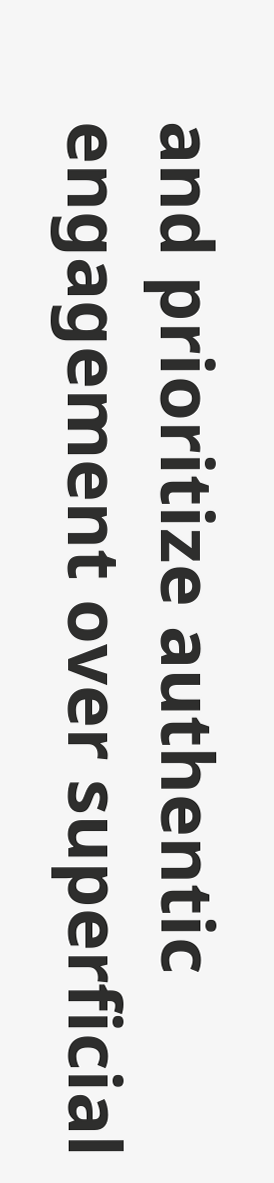and prioritize authentic engagement over superficial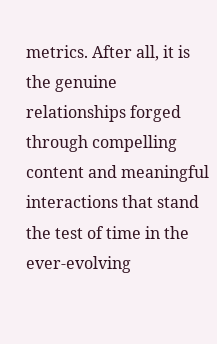metrics. After all, it is the genuine relationships forged through compelling content and meaningful interactions that stand the test of time in the ever-evolving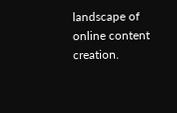landscape of online content creation.